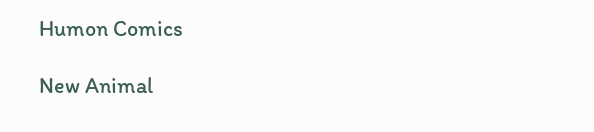Humon Comics

New Animal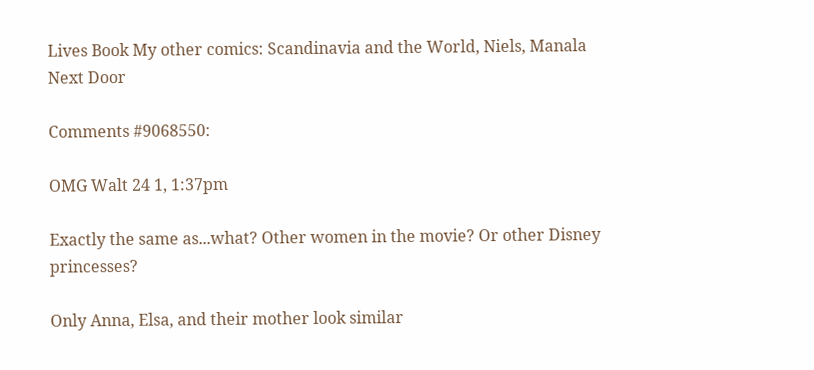Lives Book My other comics: Scandinavia and the World, Niels, Manala Next Door

Comments #9068550:

OMG Walt 24 1, 1:37pm

Exactly the same as...what? Other women in the movie? Or other Disney princesses?

Only Anna, Elsa, and their mother look similar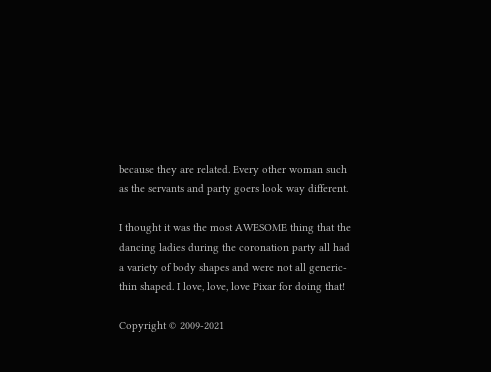because they are related. Every other woman such as the servants and party goers look way different.

I thought it was the most AWESOME thing that the dancing ladies during the coronation party all had a variety of body shapes and were not all generic-thin shaped. I love, love, love Pixar for doing that!

Copyright © 2009-2021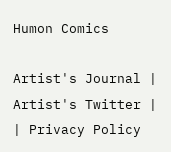Humon Comics

Artist's Journal | Artist's Twitter | | Privacy Policy